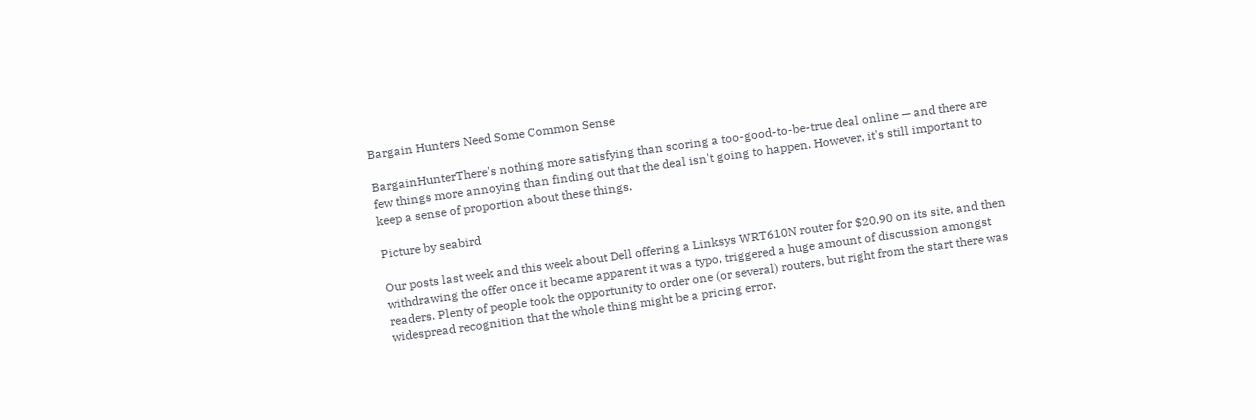Bargain Hunters Need Some Common Sense

BargainHunterThere's nothing more satisfying than scoring a too-good-to-be-true deal online — and there are few things more annoying than finding out that the deal isn't going to happen. However, it's still important to keep a sense of proportion about these things.

Picture by seabird

Our posts last week and this week about Dell offering a Linksys WRT610N router for $20.90 on its site, and then withdrawing the offer once it became apparent it was a typo, triggered a huge amount of discussion amongst readers. Plenty of people took the opportunity to order one (or several) routers, but right from the start there was widespread recognition that the whole thing might be a pricing error.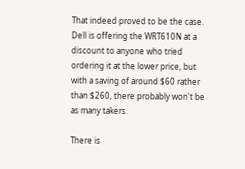That indeed proved to be the case. Dell is offering the WRT610N at a discount to anyone who tried ordering it at the lower price, but with a saving of around $60 rather than $260, there probably won't be as many takers.

There is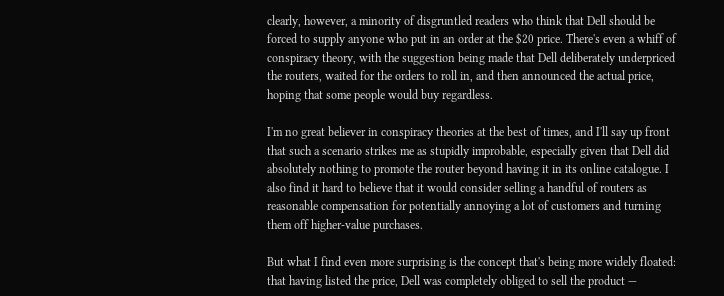clearly, however, a minority of disgruntled readers who think that Dell should be forced to supply anyone who put in an order at the $20 price. There's even a whiff of conspiracy theory, with the suggestion being made that Dell deliberately underpriced the routers, waited for the orders to roll in, and then announced the actual price, hoping that some people would buy regardless.

I'm no great believer in conspiracy theories at the best of times, and I'll say up front that such a scenario strikes me as stupidly improbable, especially given that Dell did absolutely nothing to promote the router beyond having it in its online catalogue. I also find it hard to believe that it would consider selling a handful of routers as reasonable compensation for potentially annoying a lot of customers and turning them off higher-value purchases.

But what I find even more surprising is the concept that's being more widely floated: that having listed the price, Dell was completely obliged to sell the product —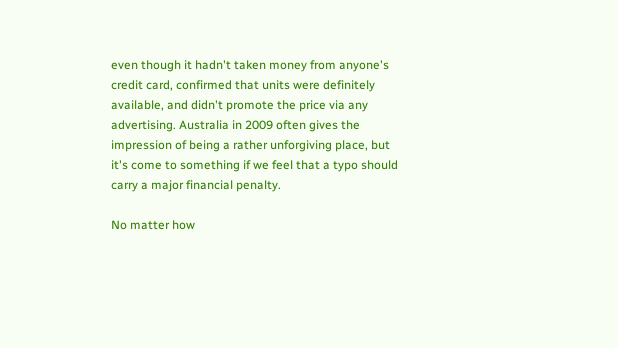even though it hadn't taken money from anyone's credit card, confirmed that units were definitely available, and didn't promote the price via any advertising. Australia in 2009 often gives the impression of being a rather unforgiving place, but it's come to something if we feel that a typo should carry a major financial penalty.

No matter how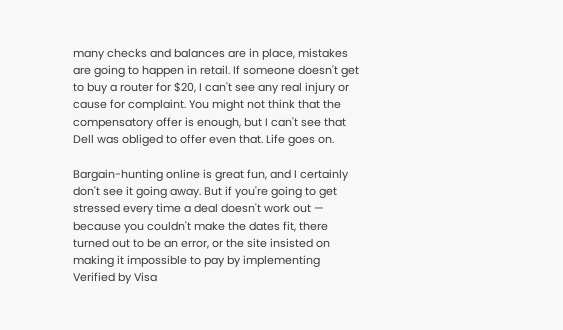many checks and balances are in place, mistakes are going to happen in retail. If someone doesn't get to buy a router for $20, I can't see any real injury or cause for complaint. You might not think that the compensatory offer is enough, but I can't see that Dell was obliged to offer even that. Life goes on.

Bargain-hunting online is great fun, and I certainly don't see it going away. But if you're going to get stressed every time a deal doesn't work out — because you couldn't make the dates fit, there turned out to be an error, or the site insisted on making it impossible to pay by implementing Verified by Visa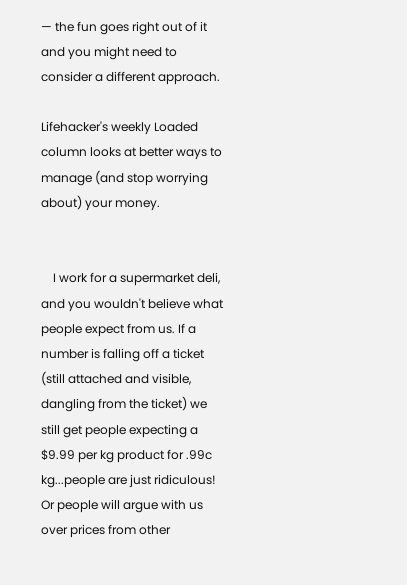— the fun goes right out of it and you might need to consider a different approach.

Lifehacker's weekly Loaded column looks at better ways to manage (and stop worrying about) your money.


    I work for a supermarket deli, and you wouldn't believe what people expect from us. If a number is falling off a ticket (still attached and visible, dangling from the ticket) we still get people expecting a $9.99 per kg product for .99c kg...people are just ridiculous! Or people will argue with us over prices from other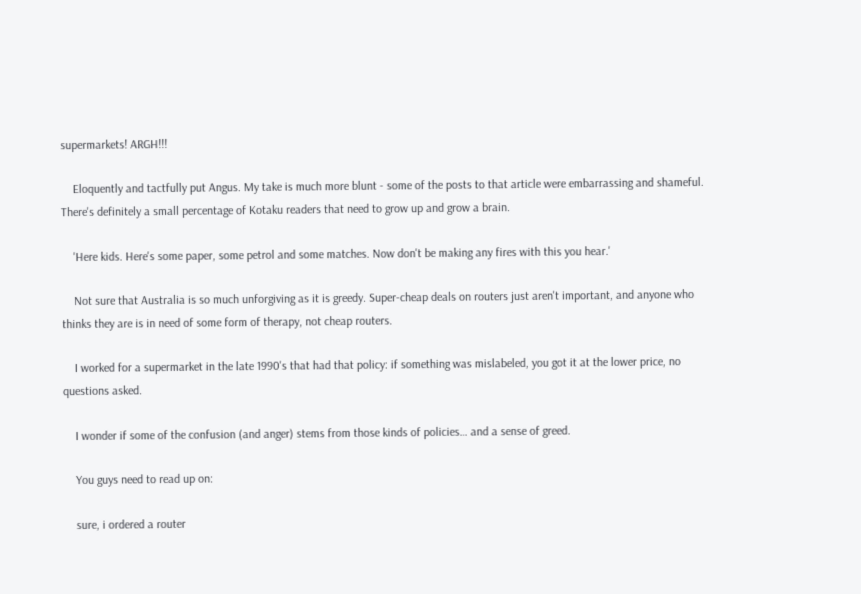supermarkets! ARGH!!!

    Eloquently and tactfully put Angus. My take is much more blunt - some of the posts to that article were embarrassing and shameful. There's definitely a small percentage of Kotaku readers that need to grow up and grow a brain.

    'Here kids. Here's some paper, some petrol and some matches. Now don't be making any fires with this you hear.'

    Not sure that Australia is so much unforgiving as it is greedy. Super-cheap deals on routers just aren't important, and anyone who thinks they are is in need of some form of therapy, not cheap routers.

    I worked for a supermarket in the late 1990's that had that policy: if something was mislabeled, you got it at the lower price, no questions asked.

    I wonder if some of the confusion (and anger) stems from those kinds of policies… and a sense of greed.

    You guys need to read up on:

    sure, i ordered a router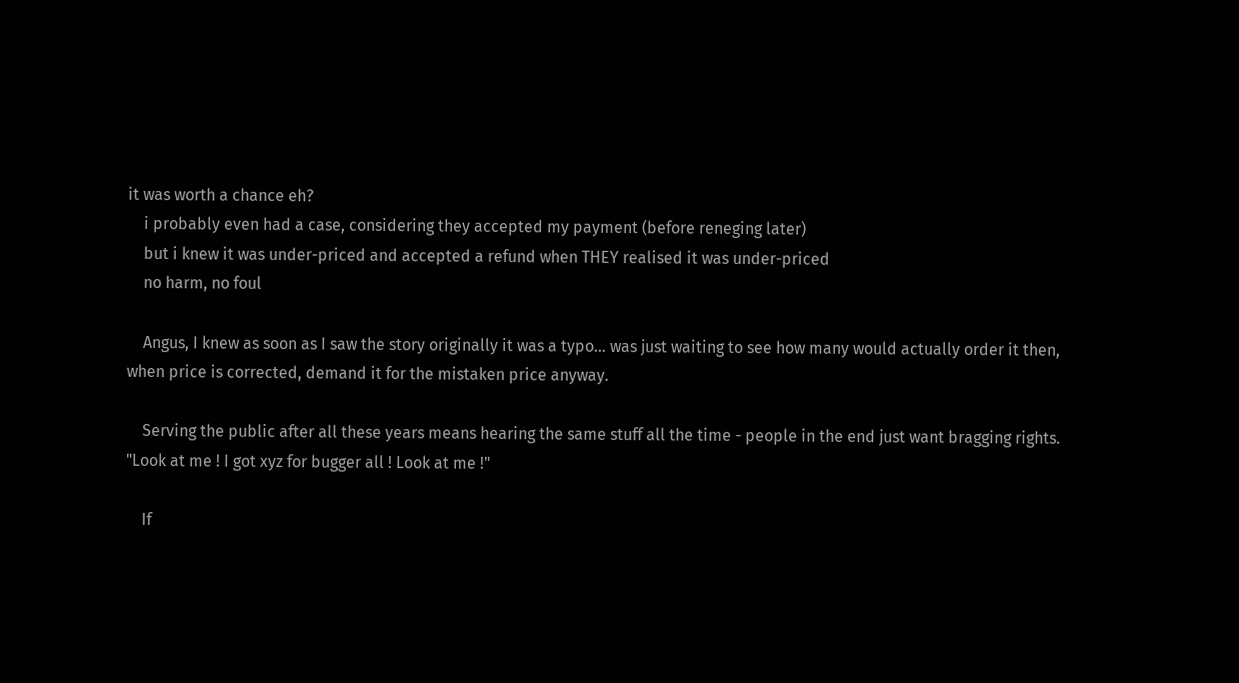it was worth a chance eh?
    i probably even had a case, considering they accepted my payment (before reneging later)
    but i knew it was under-priced and accepted a refund when THEY realised it was under-priced
    no harm, no foul

    Angus, I knew as soon as I saw the story originally it was a typo... was just waiting to see how many would actually order it then, when price is corrected, demand it for the mistaken price anyway.

    Serving the public after all these years means hearing the same stuff all the time - people in the end just want bragging rights. "Look at me ! I got xyz for bugger all ! Look at me !"

    If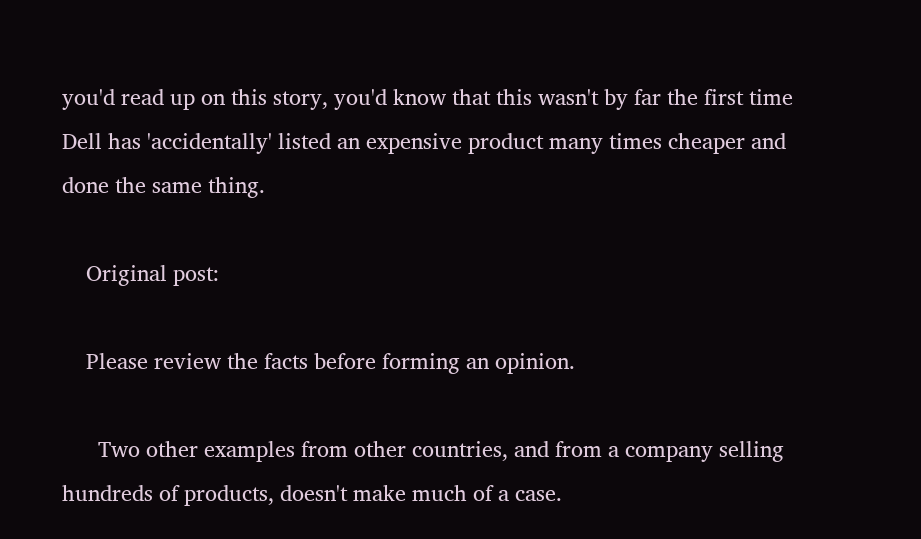you'd read up on this story, you'd know that this wasn't by far the first time Dell has 'accidentally' listed an expensive product many times cheaper and done the same thing.

    Original post:

    Please review the facts before forming an opinion.

      Two other examples from other countries, and from a company selling hundreds of products, doesn't make much of a case.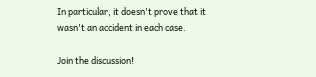In particular, it doesn't prove that it wasn't an accident in each case.

Join the discussion!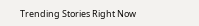Trending Stories Right Now